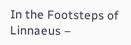In the Footsteps of Linnaeus –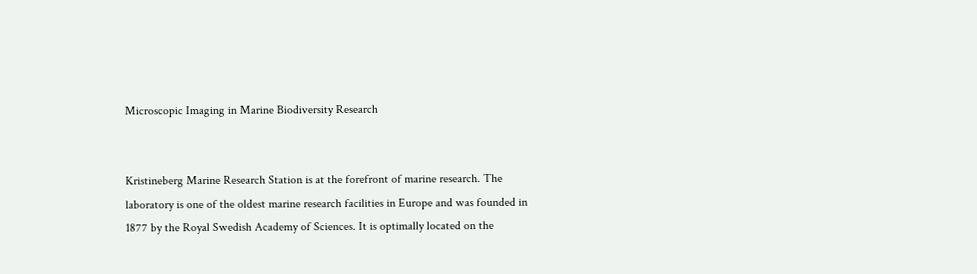Microscopic Imaging in Marine Biodiversity Research


Kristineberg Marine Research Station is at the forefront of marine research. The laboratory is one of the oldest marine research facilities in Europe and was founded in 1877 by the Royal Swedish Academy of Sciences. It is optimally located on the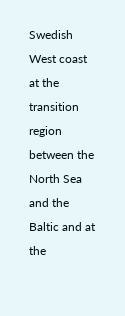Swedish West coast at the transition region between the North Sea and the Baltic and at the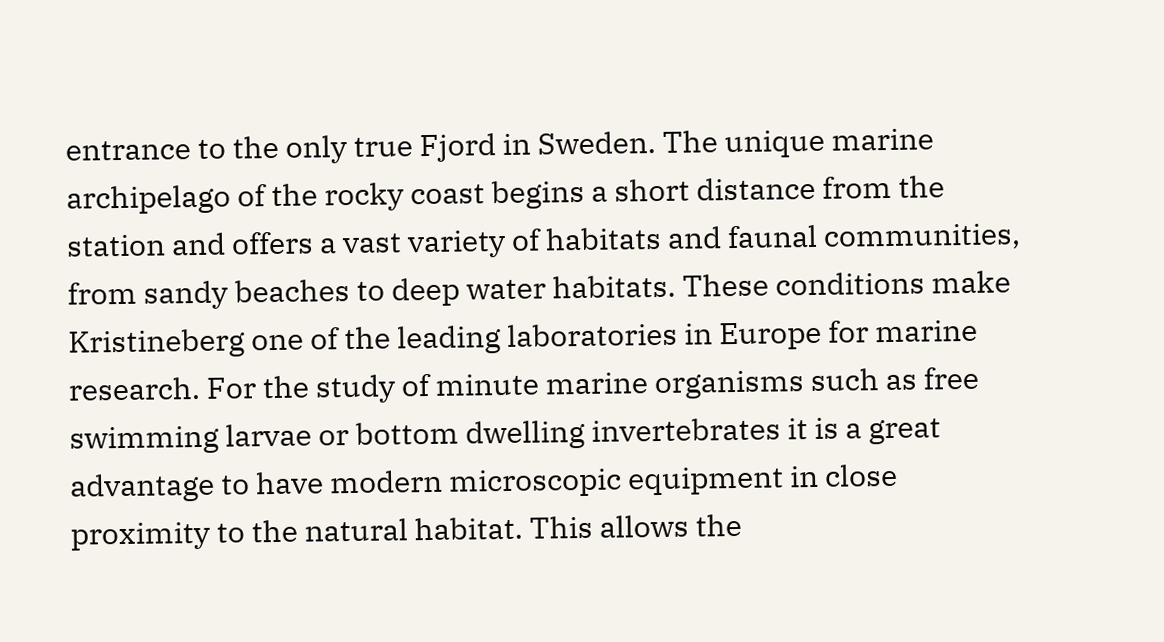entrance to the only true Fjord in Sweden. The unique marine archipelago of the rocky coast begins a short distance from the station and offers a vast variety of habitats and faunal communities, from sandy beaches to deep water habitats. These conditions make Kristineberg one of the leading laboratories in Europe for marine research. For the study of minute marine organisms such as free swimming larvae or bottom dwelling invertebrates it is a great advantage to have modern microscopic equipment in close proximity to the natural habitat. This allows the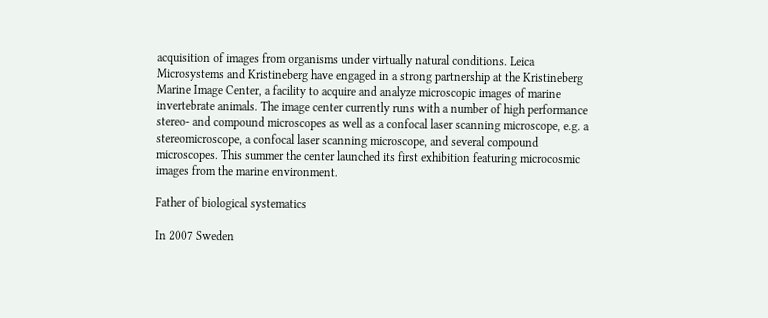acquisition of images from organisms under virtually natural conditions. Leica Microsystems and Kristineberg have engaged in a strong partnership at the Kristineberg Marine Image Center, a facility to acquire and analyze microscopic images of marine invertebrate animals. The image center currently runs with a number of high performance stereo- and compound microscopes as well as a confocal laser scanning microscope, e.g. a stereomicroscope, a confocal laser scanning microscope, and several compound microscopes. This summer the center launched its first exhibition featuring microcosmic images from the marine environment.

Father of biological systematics

In 2007 Sweden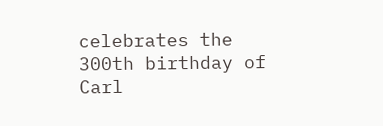celebrates the 300th birthday of Carl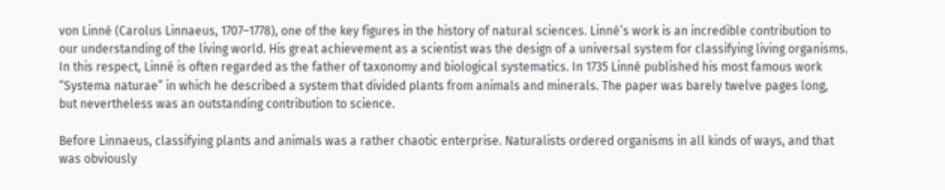von Linné (Carolus Linnaeus, 1707–1778), one of the key figures in the history of natural sciences. Linné’s work is an incredible contribution to our understanding of the living world. His great achievement as a scientist was the design of a universal system for classifying living organisms. In this respect, Linné is often regarded as the father of taxonomy and biological systematics. In 1735 Linné published his most famous work “Systema naturae” in which he described a system that divided plants from animals and minerals. The paper was barely twelve pages long, but nevertheless was an outstanding contribution to science.

Before Linnaeus, classifying plants and animals was a rather chaotic enterprise. Naturalists ordered organisms in all kinds of ways, and that was obviously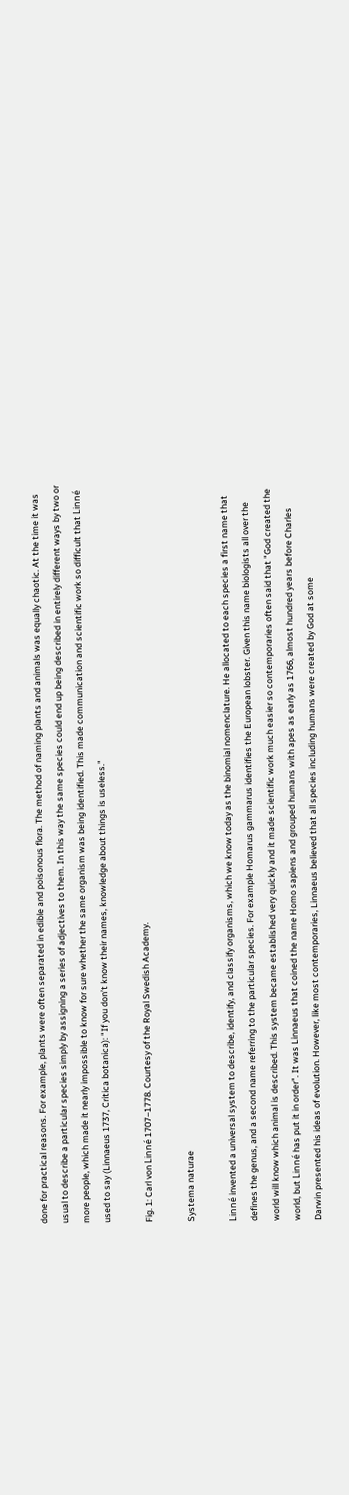done for practical reasons. For example, plants were often separated in edible and poisonous flora. The method of naming plants and animals was equally chaotic. At the time it was usual to describe a particular species simply by assigning a series of adjectives to them. In this way the same species could end up being described in entirely different ways by two or more people, which made it nearly impossible to know for sure whether the same organism was being identified. This made communication and scientific work so difficult that Linné used to say (Linnaeus 1737, Critica botanica): "If you don’t know their names, knowledge about things is useless."

Fig. 1: Carl von Linné 1707–1778. Courtesy of the Royal Swedish Academy.

Systema naturae

Linné invented a universal system to describe, identify, and classify organisms, which we know today as the binomial nomenclature. He allocated to each species a first name that defines the genus, and a second name referring to the particular species. For example Homarus gammarus identifies the European lobster. Given this name biologists all over the world will know which animal is described. This system became established very quickly and it made scientific work much easier so contemporaries often said that "God created the world, but Linné has put it in order". It was Linnaeus that coined the name Homo sapiens and grouped humans with apes as early as 1766, almost hundred years before Charles Darwin presented his ideas of evolution. However, like most contemporaries, Linnaeus believed that all species including humans were created by God at some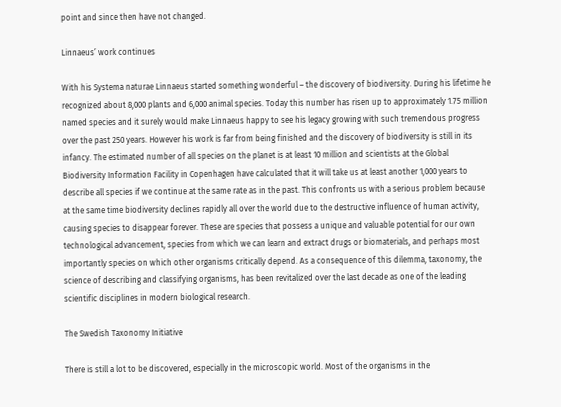point and since then have not changed.

Linnaeus’ work continues

With his Systema naturae Linnaeus started something wonderful – the discovery of biodiversity. During his lifetime he recognized about 8,000 plants and 6,000 animal species. Today this number has risen up to approximately 1.75 million named species and it surely would make Linnaeus happy to see his legacy growing with such tremendous progress over the past 250 years. However his work is far from being finished and the discovery of biodiversity is still in its infancy. The estimated number of all species on the planet is at least 10 million and scientists at the Global Biodiversity Information Facility in Copenhagen have calculated that it will take us at least another 1,000 years to describe all species if we continue at the same rate as in the past. This confronts us with a serious problem because at the same time biodiversity declines rapidly all over the world due to the destructive influence of human activity, causing species to disappear forever. These are species that possess a unique and valuable potential for our own technological advancement, species from which we can learn and extract drugs or biomaterials, and perhaps most importantly species on which other organisms critically depend. As a consequence of this dilemma, taxonomy, the science of describing and classifying organisms, has been revitalized over the last decade as one of the leading scientific disciplines in modern biological research.

The Swedish Taxonomy Initiative

There is still a lot to be discovered, especially in the microscopic world. Most of the organisms in the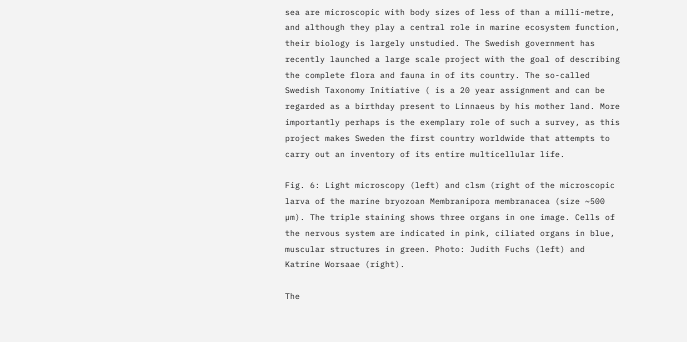sea are microscopic with body sizes of less of than a milli-metre, and although they play a central role in marine ecosystem function, their biology is largely unstudied. The Swedish government has recently launched a large scale project with the goal of describing the complete flora and fauna in of its country. The so-called Swedish Taxonomy Initiative ( is a 20 year assignment and can be regarded as a birthday present to Linnaeus by his mother land. More importantly perhaps is the exemplary role of such a survey, as this project makes Sweden the first country worldwide that attempts to carry out an inventory of its entire multicellular life.

Fig. 6: Light microscopy (left) and clsm (right of the microscopic larva of the marine bryozoan Membranipora membranacea (size ~500 µm). The triple staining shows three organs in one image. Cells of the nervous system are indicated in pink, ciliated organs in blue, muscular structures in green. Photo: Judith Fuchs (left) and Katrine Worsaae (right).

The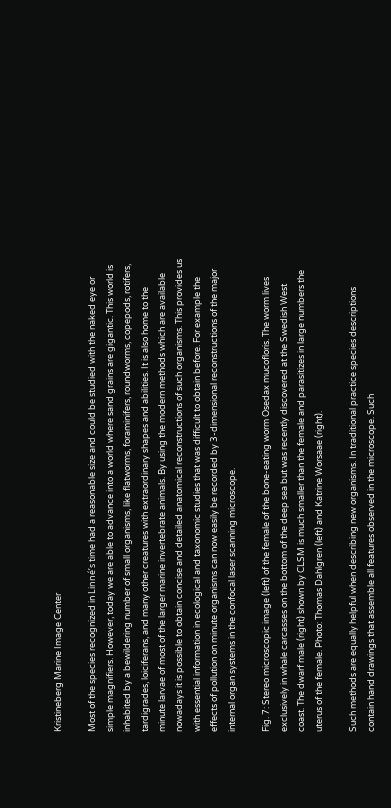Kristineberg Marine Image Center

Most of the species recognized in Linné’s time had a reasonable size and could be studied with the naked eye or simple magnifiers. However, today we are able to advance into a world where sand grains are gigantic. This world is inhabited by a bewildering number of small organisms, like flatworms, foraminifers, roundworms, copepods, rotifers, tardigrades, loiciferans, and many other creatures with extraordinary shapes and abilities. It is also home to the minute larvae of most of the larger marine invertebrate animals. By using the modern methods which are available nowadays it is possible to obtain concise and detailed anatomical reconstructions of such organisms. This provides us with essential information in ecological and taxonomic studies that was difficult to obtain before. For example the effects of pollution on minute organisms can now easily be recorded by 3-dimensional reconstructions of the major internal organ systems in the confocal laser scanning microscope.

Fig. 7: Stereo microscopic image (left) of the female of the bone-eating worm Osedax mucofloris. The worm lives exclusively in whale carcasses on the bottom of the deep sea but was recently discovered at the Swedish West coast. The dwarf male (right) shown by CLSM is much smaller than the female and parasitizes in large numbers the uterus of the female. Photo: Thomas Dahlgren (left) and Katrine Worsaae (right).

Such methods are equally helpful when describing new organisms. In traditional practice species descriptions contain hand drawings that assemble all features observed in the microscope. Such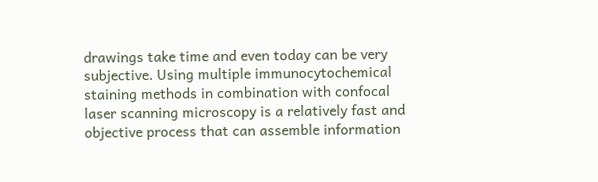drawings take time and even today can be very subjective. Using multiple immunocytochemical staining methods in combination with confocal laser scanning microscopy is a relatively fast and objective process that can assemble information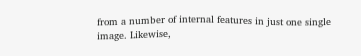from a number of internal features in just one single image. Likewise,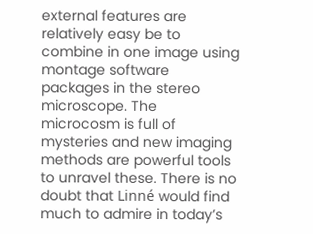external features are relatively easy be to combine in one image using montage software packages in the stereo microscope. The microcosm is full of mysteries and new imaging methods are powerful tools to unravel these. There is no doubt that Linné would find much to admire in today’s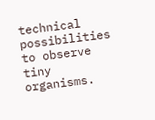technical possibilities to observe tiny organisms.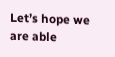Let’s hope we are able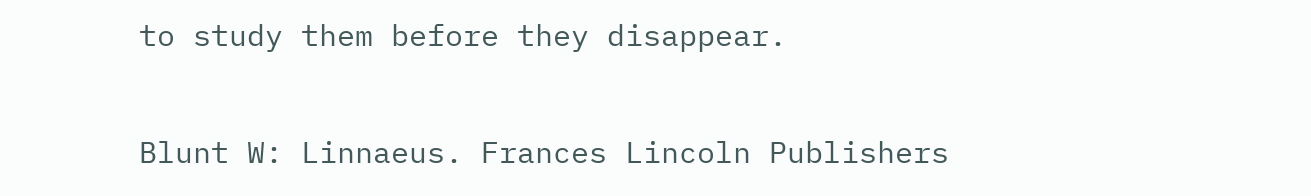to study them before they disappear.


Blunt W: Linnaeus. Frances Lincoln Publishers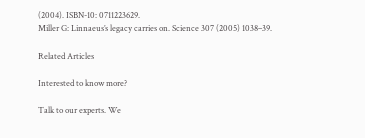(2004). ISBN-10: 0711223629.
Miller G: Linnaeus’s legacy carries on. Science 307 (2005) 1038–39.

Related Articles

Interested to know more?

Talk to our experts. We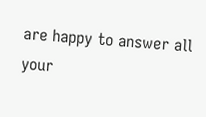are happy to answer all your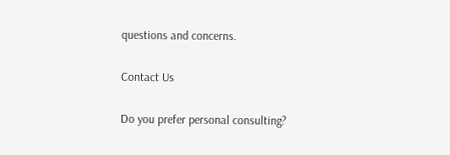questions and concerns.

Contact Us

Do you prefer personal consulting?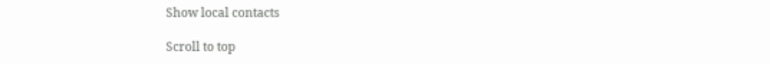Show local contacts

Scroll to top